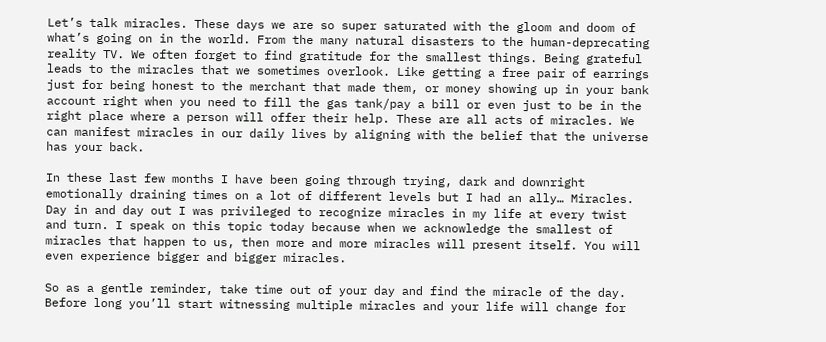Let’s talk miracles. These days we are so super saturated with the gloom and doom of what’s going on in the world. From the many natural disasters to the human-deprecating reality TV. We often forget to find gratitude for the smallest things. Being grateful leads to the miracles that we sometimes overlook. Like getting a free pair of earrings just for being honest to the merchant that made them, or money showing up in your bank account right when you need to fill the gas tank/pay a bill or even just to be in the right place where a person will offer their help. These are all acts of miracles. We can manifest miracles in our daily lives by aligning with the belief that the universe has your back.

In these last few months I have been going through trying, dark and downright emotionally draining times on a lot of different levels but I had an ally… Miracles. Day in and day out I was privileged to recognize miracles in my life at every twist and turn. I speak on this topic today because when we acknowledge the smallest of miracles that happen to us, then more and more miracles will present itself. You will even experience bigger and bigger miracles.

So as a gentle reminder, take time out of your day and find the miracle of the day. Before long you’ll start witnessing multiple miracles and your life will change for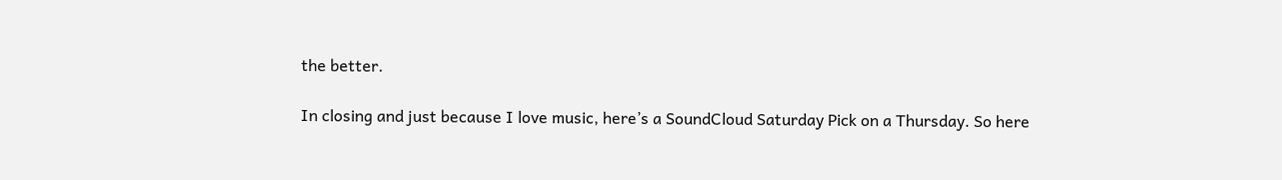the better.

In closing and just because I love music, here’s a SoundCloud Saturday Pick on a Thursday. So here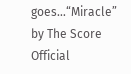goes…“Miracle” by The Score Official